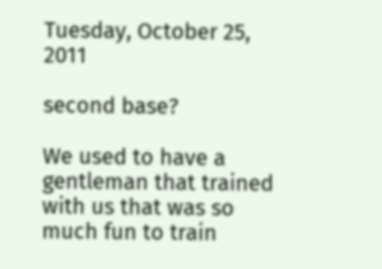Tuesday, October 25, 2011

second base?

We used to have a gentleman that trained with us that was so much fun to train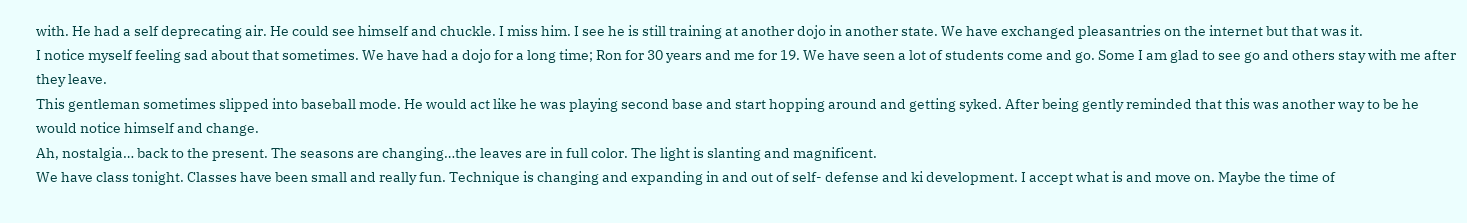with. He had a self deprecating air. He could see himself and chuckle. I miss him. I see he is still training at another dojo in another state. We have exchanged pleasantries on the internet but that was it.
I notice myself feeling sad about that sometimes. We have had a dojo for a long time; Ron for 30 years and me for 19. We have seen a lot of students come and go. Some I am glad to see go and others stay with me after they leave.
This gentleman sometimes slipped into baseball mode. He would act like he was playing second base and start hopping around and getting syked. After being gently reminded that this was another way to be he would notice himself and change.
Ah, nostalgia… back to the present. The seasons are changing…the leaves are in full color. The light is slanting and magnificent.
We have class tonight. Classes have been small and really fun. Technique is changing and expanding in and out of self- defense and ki development. I accept what is and move on. Maybe the time of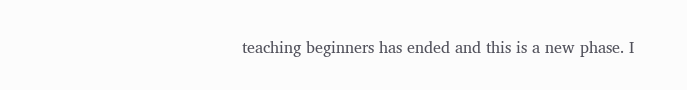teaching beginners has ended and this is a new phase. I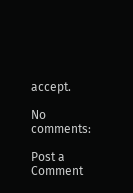accept.

No comments:

Post a Comment